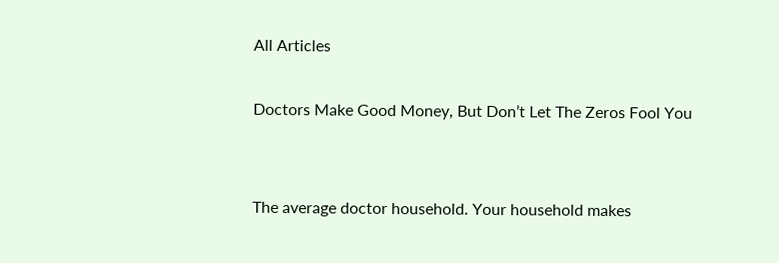All Articles

Doctors Make Good Money, But Don’t Let The Zeros Fool You


The average doctor household. Your household makes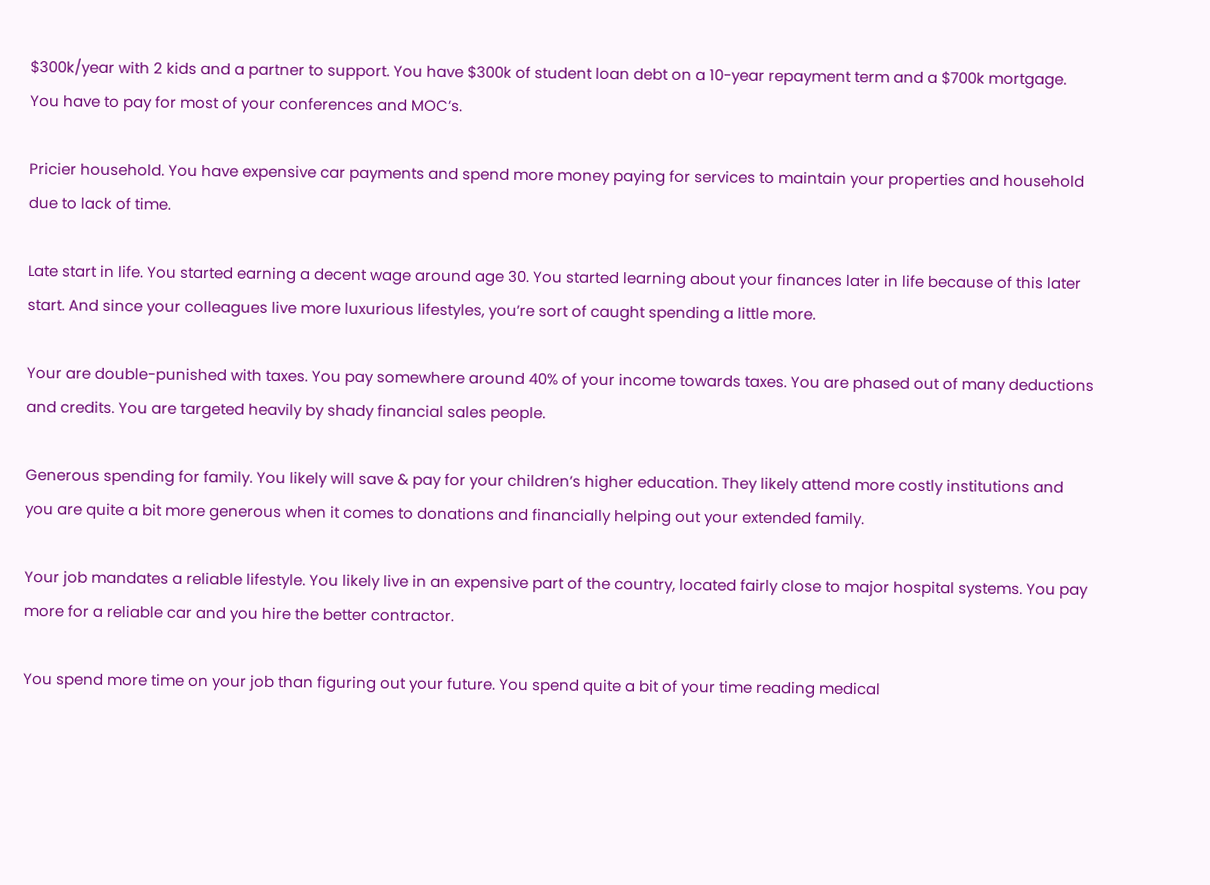$300k/year with 2 kids and a partner to support. You have $300k of student loan debt on a 10-year repayment term and a $700k mortgage. You have to pay for most of your conferences and MOC’s.

Pricier household. You have expensive car payments and spend more money paying for services to maintain your properties and household due to lack of time.

Late start in life. You started earning a decent wage around age 30. You started learning about your finances later in life because of this later start. And since your colleagues live more luxurious lifestyles, you’re sort of caught spending a little more.

Your are double-punished with taxes. You pay somewhere around 40% of your income towards taxes. You are phased out of many deductions and credits. You are targeted heavily by shady financial sales people.

Generous spending for family. You likely will save & pay for your children’s higher education. They likely attend more costly institutions and you are quite a bit more generous when it comes to donations and financially helping out your extended family.

Your job mandates a reliable lifestyle. You likely live in an expensive part of the country, located fairly close to major hospital systems. You pay more for a reliable car and you hire the better contractor.

You spend more time on your job than figuring out your future. You spend quite a bit of your time reading medical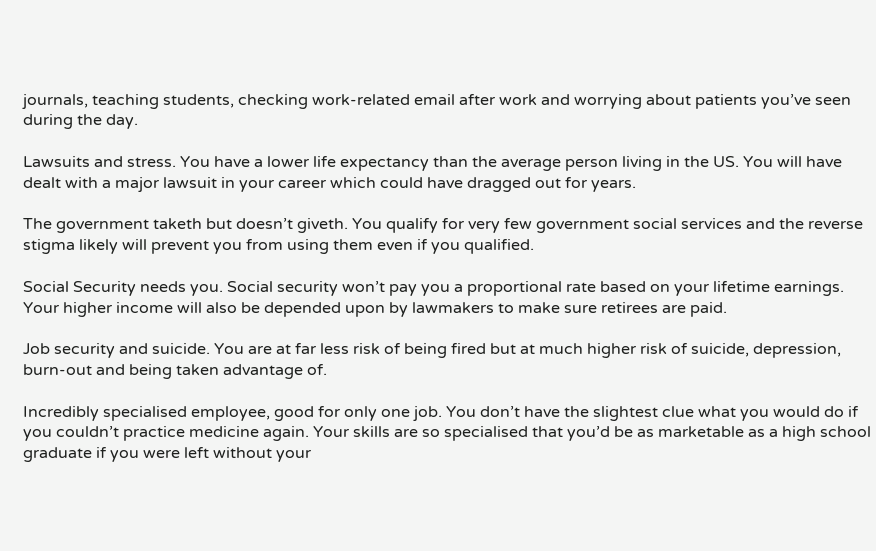journals, teaching students, checking work-related email after work and worrying about patients you’ve seen during the day.

Lawsuits and stress. You have a lower life expectancy than the average person living in the US. You will have dealt with a major lawsuit in your career which could have dragged out for years.

The government taketh but doesn’t giveth. You qualify for very few government social services and the reverse stigma likely will prevent you from using them even if you qualified.

Social Security needs you. Social security won’t pay you a proportional rate based on your lifetime earnings. Your higher income will also be depended upon by lawmakers to make sure retirees are paid.

Job security and suicide. You are at far less risk of being fired but at much higher risk of suicide, depression, burn-out and being taken advantage of.

Incredibly specialised employee, good for only one job. You don’t have the slightest clue what you would do if you couldn’t practice medicine again. Your skills are so specialised that you’d be as marketable as a high school graduate if you were left without your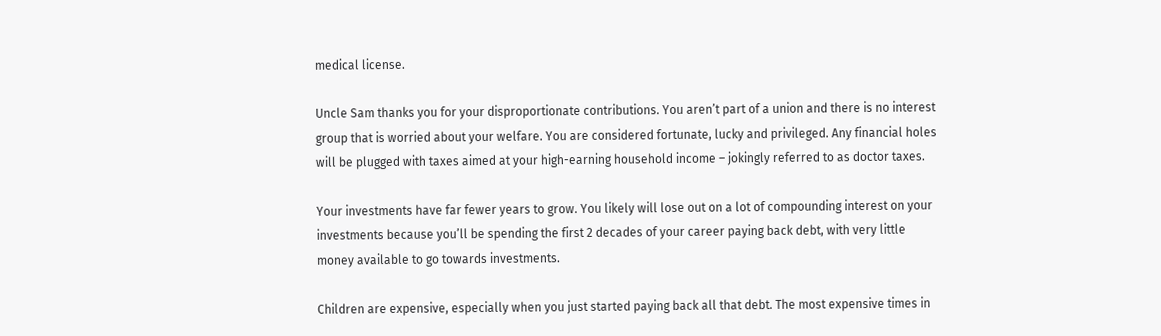medical license.

Uncle Sam thanks you for your disproportionate contributions. You aren’t part of a union and there is no interest group that is worried about your welfare. You are considered fortunate, lucky and privileged. Any financial holes will be plugged with taxes aimed at your high-earning household income – jokingly referred to as doctor taxes.

Your investments have far fewer years to grow. You likely will lose out on a lot of compounding interest on your investments because you’ll be spending the first 2 decades of your career paying back debt, with very little money available to go towards investments.

Children are expensive, especially when you just started paying back all that debt. The most expensive times in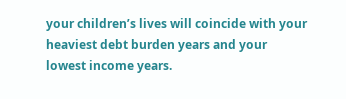your children’s lives will coincide with your heaviest debt burden years and your lowest income years.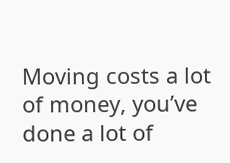Moving costs a lot of money, you’ve done a lot of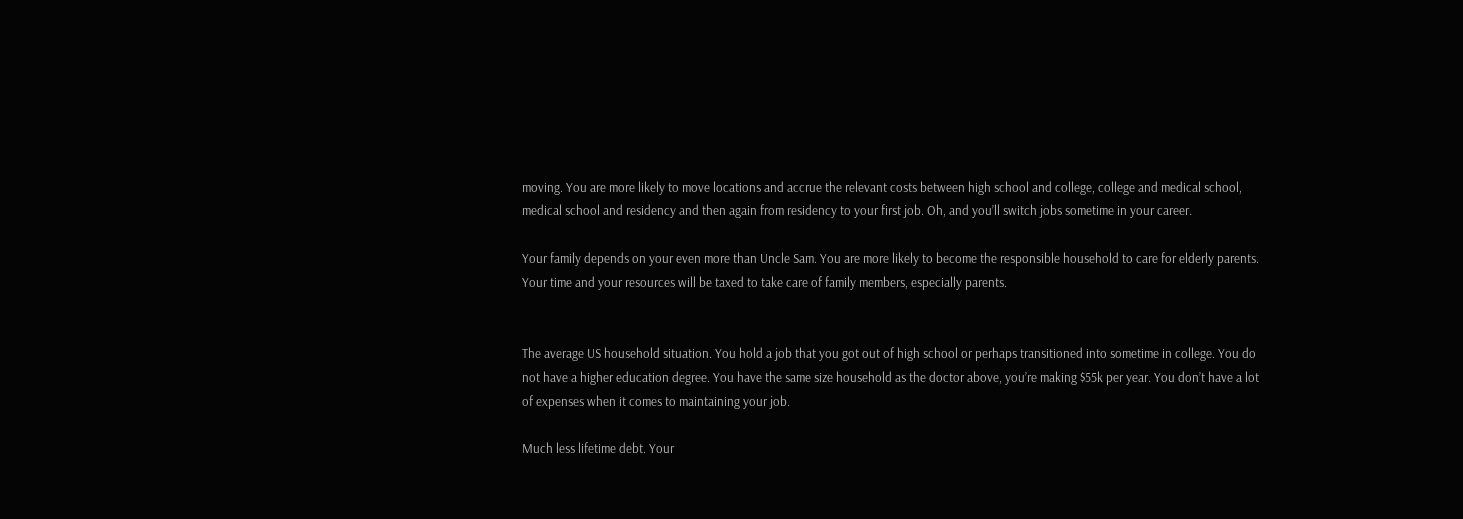moving. You are more likely to move locations and accrue the relevant costs between high school and college, college and medical school, medical school and residency and then again from residency to your first job. Oh, and you’ll switch jobs sometime in your career.

Your family depends on your even more than Uncle Sam. You are more likely to become the responsible household to care for elderly parents. Your time and your resources will be taxed to take care of family members, especially parents.


The average US household situation. You hold a job that you got out of high school or perhaps transitioned into sometime in college. You do not have a higher education degree. You have the same size household as the doctor above, you’re making $55k per year. You don’t have a lot of expenses when it comes to maintaining your job.

Much less lifetime debt. Your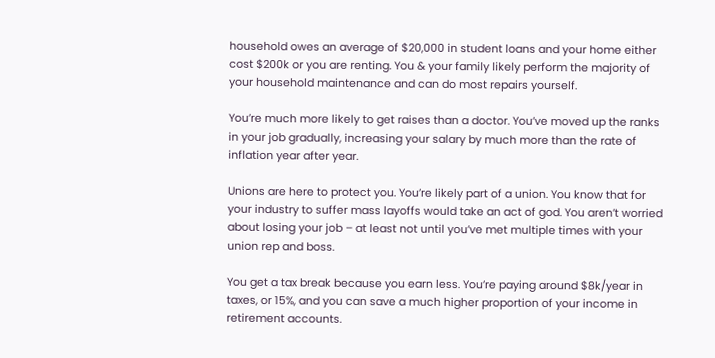household owes an average of $20,000 in student loans and your home either cost $200k or you are renting. You & your family likely perform the majority of your household maintenance and can do most repairs yourself.

You’re much more likely to get raises than a doctor. You’ve moved up the ranks in your job gradually, increasing your salary by much more than the rate of inflation year after year.

Unions are here to protect you. You’re likely part of a union. You know that for your industry to suffer mass layoffs would take an act of god. You aren’t worried about losing your job – at least not until you’ve met multiple times with your union rep and boss.

You get a tax break because you earn less. You’re paying around $8k/year in taxes, or 15%, and you can save a much higher proportion of your income in retirement accounts.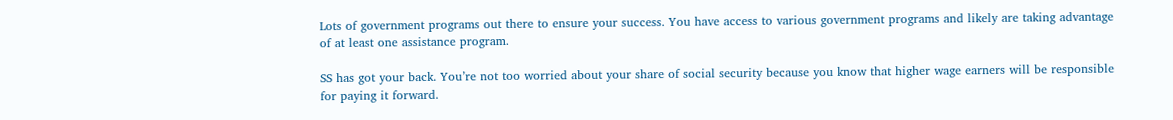Lots of government programs out there to ensure your success. You have access to various government programs and likely are taking advantage of at least one assistance program.

SS has got your back. You’re not too worried about your share of social security because you know that higher wage earners will be responsible for paying it forward.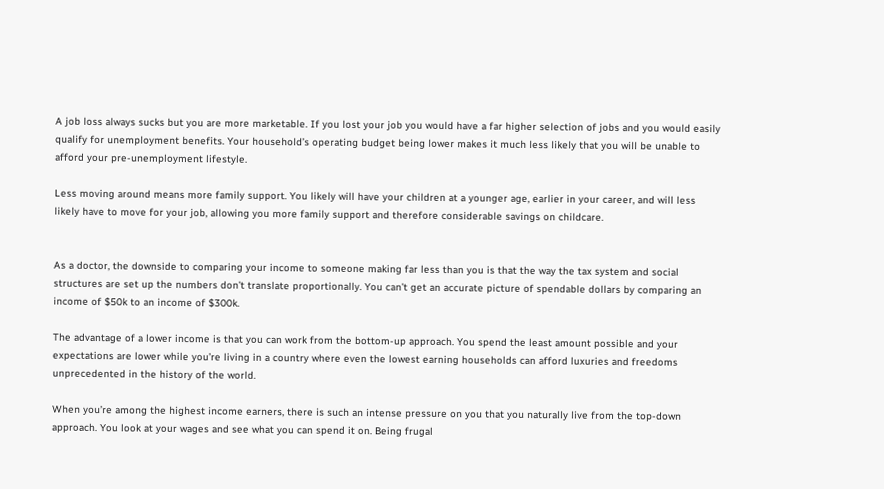A job loss always sucks but you are more marketable. If you lost your job you would have a far higher selection of jobs and you would easily qualify for unemployment benefits. Your household’s operating budget being lower makes it much less likely that you will be unable to afford your pre-unemployment lifestyle.

Less moving around means more family support. You likely will have your children at a younger age, earlier in your career, and will less likely have to move for your job, allowing you more family support and therefore considerable savings on childcare.


As a doctor, the downside to comparing your income to someone making far less than you is that the way the tax system and social structures are set up the numbers don’t translate proportionally. You can’t get an accurate picture of spendable dollars by comparing an income of $50k to an income of $300k.

The advantage of a lower income is that you can work from the bottom-up approach. You spend the least amount possible and your expectations are lower while you’re living in a country where even the lowest earning households can afford luxuries and freedoms unprecedented in the history of the world.

When you’re among the highest income earners, there is such an intense pressure on you that you naturally live from the top-down approach. You look at your wages and see what you can spend it on. Being frugal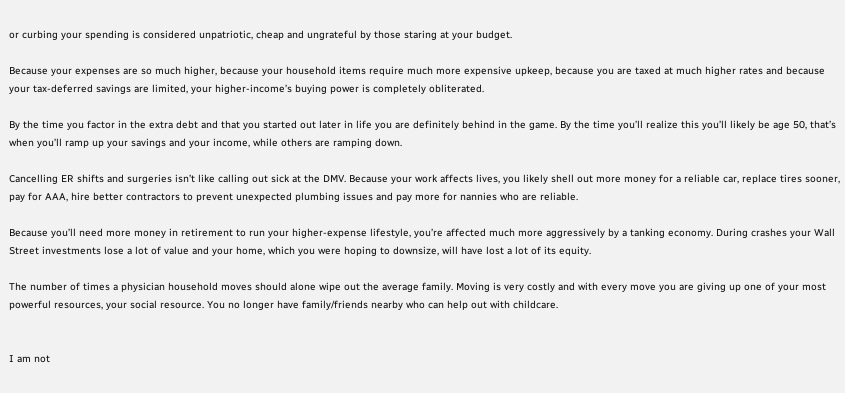or curbing your spending is considered unpatriotic, cheap and ungrateful by those staring at your budget.

Because your expenses are so much higher, because your household items require much more expensive upkeep, because you are taxed at much higher rates and because your tax-deferred savings are limited, your higher-income’s buying power is completely obliterated.

By the time you factor in the extra debt and that you started out later in life you are definitely behind in the game. By the time you’ll realize this you’ll likely be age 50, that’s when you’ll ramp up your savings and your income, while others are ramping down.

Cancelling ER shifts and surgeries isn’t like calling out sick at the DMV. Because your work affects lives, you likely shell out more money for a reliable car, replace tires sooner, pay for AAA, hire better contractors to prevent unexpected plumbing issues and pay more for nannies who are reliable.

Because you’ll need more money in retirement to run your higher-expense lifestyle, you’re affected much more aggressively by a tanking economy. During crashes your Wall Street investments lose a lot of value and your home, which you were hoping to downsize, will have lost a lot of its equity.

The number of times a physician household moves should alone wipe out the average family. Moving is very costly and with every move you are giving up one of your most powerful resources, your social resource. You no longer have family/friends nearby who can help out with childcare.


I am not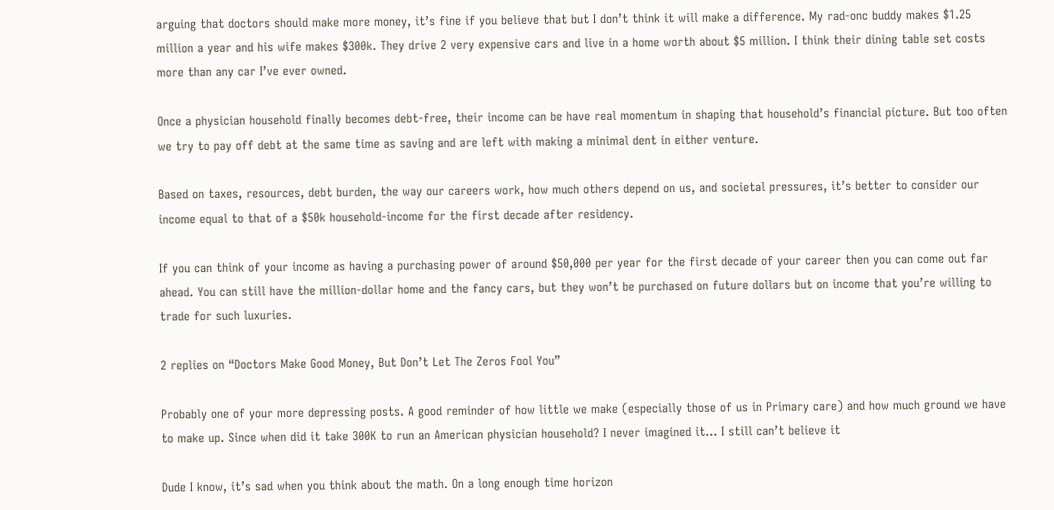arguing that doctors should make more money, it’s fine if you believe that but I don’t think it will make a difference. My rad-onc buddy makes $1.25 million a year and his wife makes $300k. They drive 2 very expensive cars and live in a home worth about $5 million. I think their dining table set costs more than any car I’ve ever owned.

Once a physician household finally becomes debt-free, their income can be have real momentum in shaping that household’s financial picture. But too often we try to pay off debt at the same time as saving and are left with making a minimal dent in either venture.

Based on taxes, resources, debt burden, the way our careers work, how much others depend on us, and societal pressures, it’s better to consider our income equal to that of a $50k household-income for the first decade after residency.

If you can think of your income as having a purchasing power of around $50,000 per year for the first decade of your career then you can come out far ahead. You can still have the million-dollar home and the fancy cars, but they won’t be purchased on future dollars but on income that you’re willing to trade for such luxuries.

2 replies on “Doctors Make Good Money, But Don’t Let The Zeros Fool You”

Probably one of your more depressing posts. A good reminder of how little we make (especially those of us in Primary care) and how much ground we have to make up. Since when did it take 300K to run an American physician household? I never imagined it… I still can’t believe it

Dude I know, it’s sad when you think about the math. On a long enough time horizon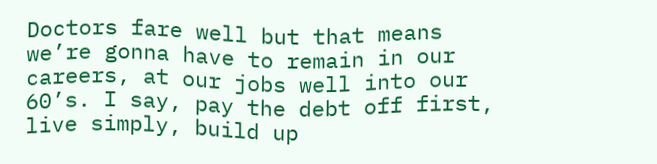Doctors fare well but that means we’re gonna have to remain in our careers, at our jobs well into our 60’s. I say, pay the debt off first, live simply, build up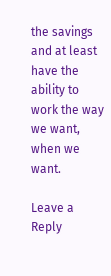the savings and at least have the ability to work the way we want, when we want.

Leave a Reply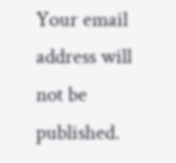Your email address will not be published.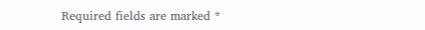Required fields are marked *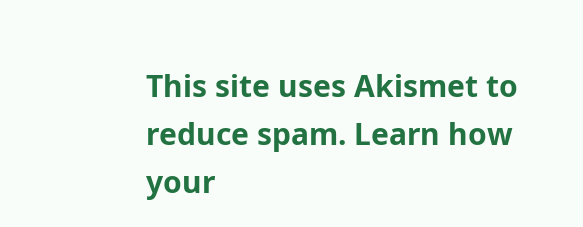This site uses Akismet to reduce spam. Learn how your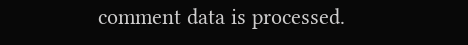comment data is processed.